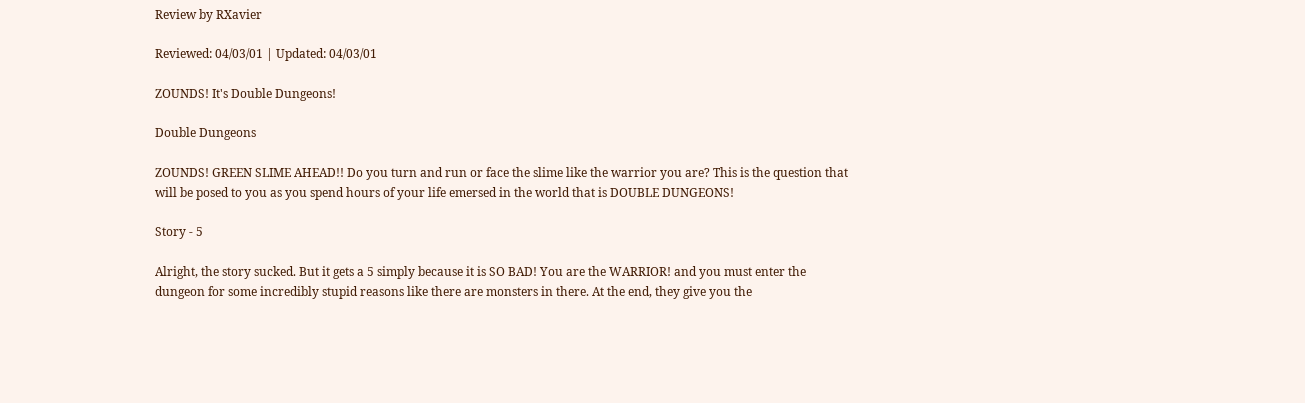Review by RXavier

Reviewed: 04/03/01 | Updated: 04/03/01

ZOUNDS! It's Double Dungeons!

Double Dungeons

ZOUNDS! GREEN SLIME AHEAD!! Do you turn and run or face the slime like the warrior you are? This is the question that will be posed to you as you spend hours of your life emersed in the world that is DOUBLE DUNGEONS!

Story - 5

Alright, the story sucked. But it gets a 5 simply because it is SO BAD! You are the WARRIOR! and you must enter the dungeon for some incredibly stupid reasons like there are monsters in there. At the end, they give you the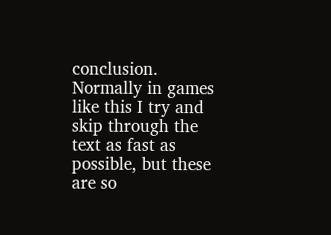conclusion. Normally in games like this I try and skip through the text as fast as possible, but these are so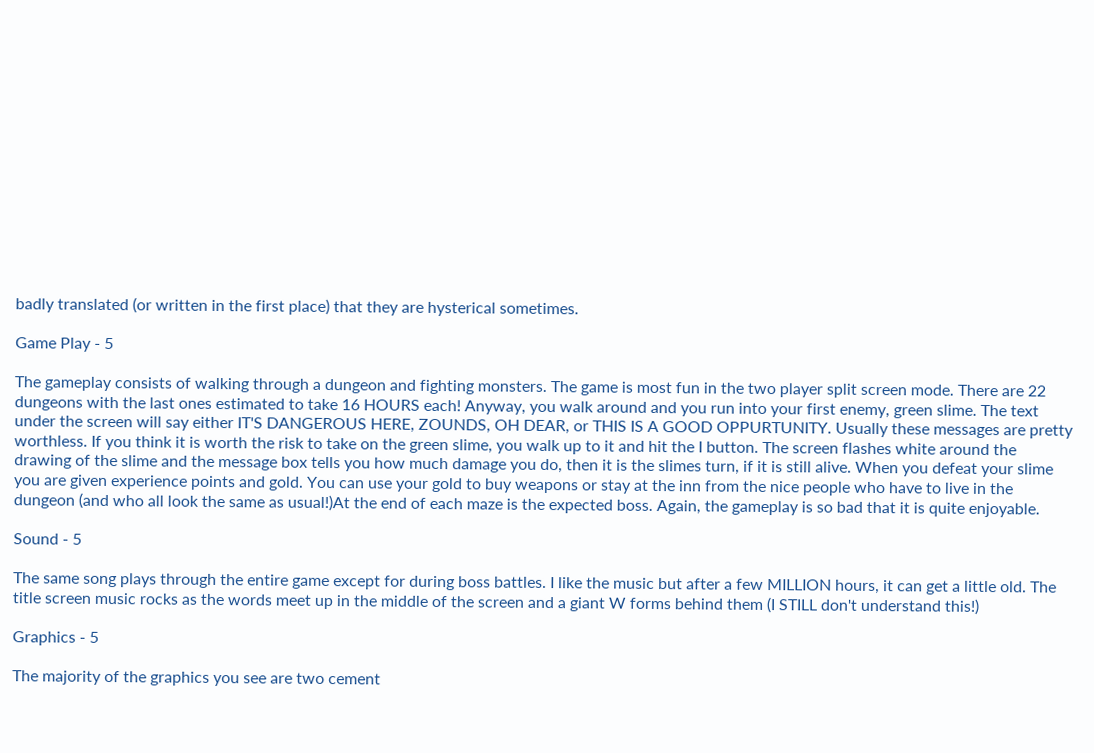badly translated (or written in the first place) that they are hysterical sometimes.

Game Play - 5

The gameplay consists of walking through a dungeon and fighting monsters. The game is most fun in the two player split screen mode. There are 22 dungeons with the last ones estimated to take 16 HOURS each! Anyway, you walk around and you run into your first enemy, green slime. The text under the screen will say either IT'S DANGEROUS HERE, ZOUNDS, OH DEAR, or THIS IS A GOOD OPPURTUNITY. Usually these messages are pretty worthless. If you think it is worth the risk to take on the green slime, you walk up to it and hit the I button. The screen flashes white around the drawing of the slime and the message box tells you how much damage you do, then it is the slimes turn, if it is still alive. When you defeat your slime you are given experience points and gold. You can use your gold to buy weapons or stay at the inn from the nice people who have to live in the dungeon (and who all look the same as usual!)At the end of each maze is the expected boss. Again, the gameplay is so bad that it is quite enjoyable.

Sound - 5

The same song plays through the entire game except for during boss battles. I like the music but after a few MILLION hours, it can get a little old. The title screen music rocks as the words meet up in the middle of the screen and a giant W forms behind them (I STILL don't understand this!)

Graphics - 5

The majority of the graphics you see are two cement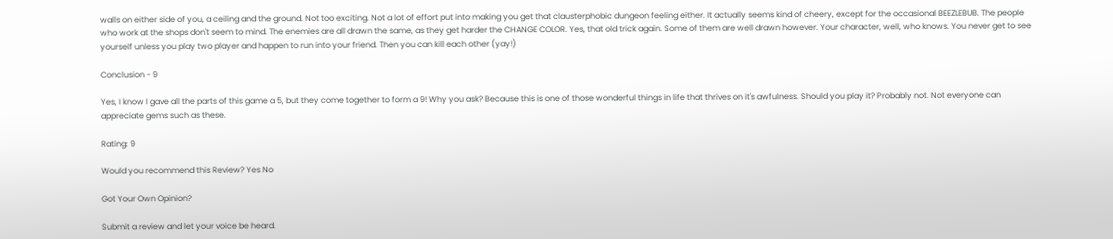walls on either side of you, a ceiling and the ground. Not too exciting. Not a lot of effort put into making you get that clausterphobic dungeon feeling either. It actually seems kind of cheery, except for the occasional BEEZLEBUB. The people who work at the shops don't seem to mind. The enemies are all drawn the same, as they get harder the CHANGE COLOR. Yes, that old trick again. Some of them are well drawn however. Your character, well, who knows. You never get to see yourself unless you play two player and happen to run into your friend. Then you can kill each other (yay!)

Conclusion - 9

Yes, I know I gave all the parts of this game a 5, but they come together to form a 9! Why you ask? Because this is one of those wonderful things in life that thrives on it's awfulness. Should you play it? Probably not. Not everyone can appreciate gems such as these.

Rating: 9

Would you recommend this Review? Yes No

Got Your Own Opinion?

Submit a review and let your voice be heard.